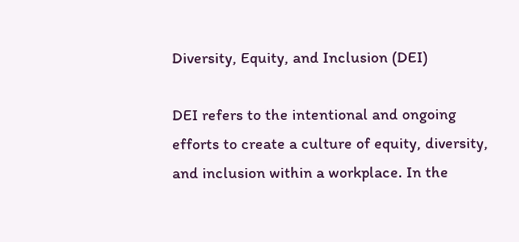Diversity, Equity, and Inclusion (DEI)

DEI refers to the intentional and ongoing efforts to create a culture of equity, diversity, and inclusion within a workplace. In the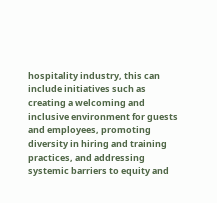hospitality industry, this can include initiatives such as creating a welcoming and inclusive environment for guests and employees, promoting diversity in hiring and training practices, and addressing systemic barriers to equity and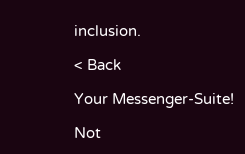inclusion.

< Back

Your Messenger-Suite!

Not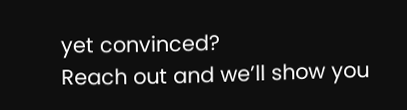yet convinced?
Reach out and we’ll show you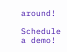around!

Schedule a demo!